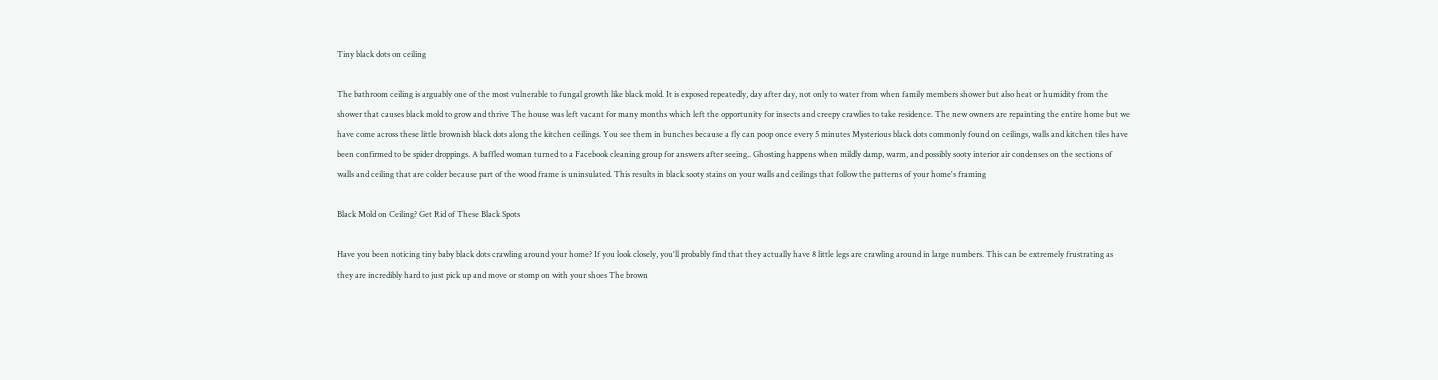Tiny black dots on ceiling

The bathroom ceiling is arguably one of the most vulnerable to fungal growth like black mold. It is exposed repeatedly, day after day, not only to water from when family members shower but also heat or humidity from the shower that causes black mold to grow and thrive The house was left vacant for many months which left the opportunity for insects and creepy crawlies to take residence. The new owners are repainting the entire home but we have come across these little brownish black dots along the kitchen ceilings. You see them in bunches because a fly can poop once every 5 minutes Mysterious black dots commonly found on ceilings, walls and kitchen tiles have been confirmed to be spider droppings. A baffled woman turned to a Facebook cleaning group for answers after seeing.. Ghosting happens when mildly damp, warm, and possibly sooty interior air condenses on the sections of walls and ceiling that are colder because part of the wood frame is uninsulated. This results in black sooty stains on your walls and ceilings that follow the patterns of your home's framing

Black Mold on Ceiling? Get Rid of These Black Spots

Have you been noticing tiny baby black dots crawling around your home? If you look closely, you'll probably find that they actually have 8 little legs are crawling around in large numbers. This can be extremely frustrating as they are incredibly hard to just pick up and move or stomp on with your shoes The brown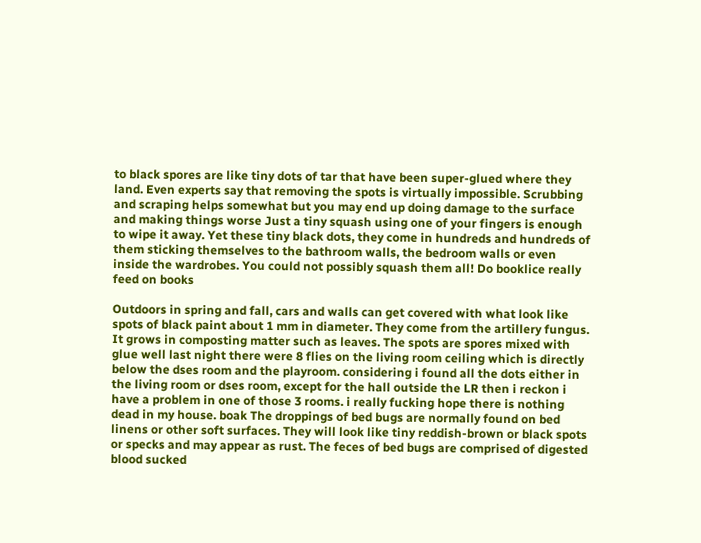to black spores are like tiny dots of tar that have been super-glued where they land. Even experts say that removing the spots is virtually impossible. Scrubbing and scraping helps somewhat but you may end up doing damage to the surface and making things worse Just a tiny squash using one of your fingers is enough to wipe it away. Yet these tiny black dots, they come in hundreds and hundreds of them sticking themselves to the bathroom walls, the bedroom walls or even inside the wardrobes. You could not possibly squash them all! Do booklice really feed on books

Outdoors in spring and fall, cars and walls can get covered with what look like spots of black paint about 1 mm in diameter. They come from the artillery fungus. It grows in composting matter such as leaves. The spots are spores mixed with glue well last night there were 8 flies on the living room ceiling which is directly below the dses room and the playroom. considering i found all the dots either in the living room or dses room, except for the hall outside the LR then i reckon i have a problem in one of those 3 rooms. i really fucking hope there is nothing dead in my house. boak The droppings of bed bugs are normally found on bed linens or other soft surfaces. They will look like tiny reddish-brown or black spots or specks and may appear as rust. The feces of bed bugs are comprised of digested blood sucked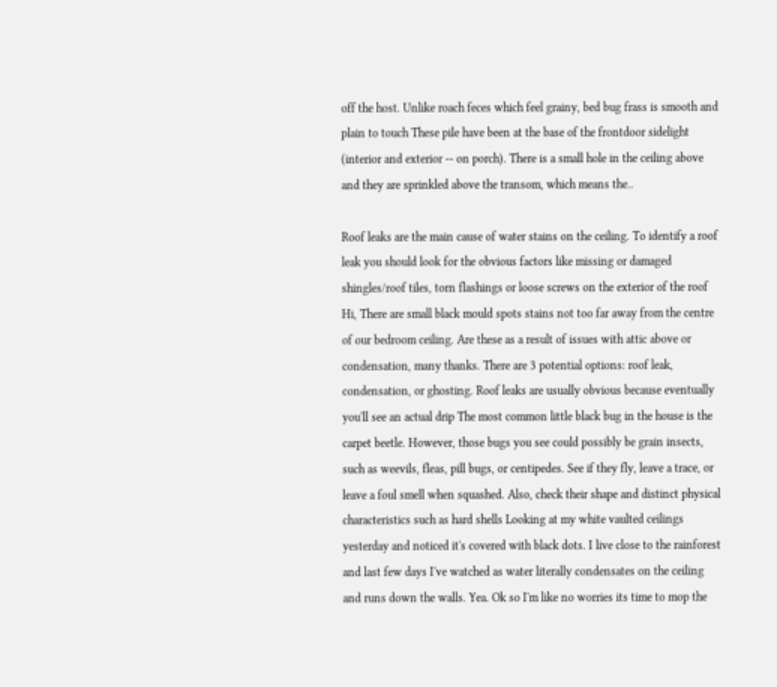off the host. Unlike roach feces which feel grainy, bed bug frass is smooth and plain to touch These pile have been at the base of the frontdoor sidelight (interior and exterior -- on porch). There is a small hole in the ceiling above and they are sprinkled above the transom, which means the..

Roof leaks are the main cause of water stains on the ceiling. To identify a roof leak you should look for the obvious factors like missing or damaged shingles/roof tiles, torn flashings or loose screws on the exterior of the roof Hi, There are small black mould spots stains not too far away from the centre of our bedroom ceiling. Are these as a result of issues with attic above or condensation, many thanks. There are 3 potential options: roof leak, condensation, or ghosting. Roof leaks are usually obvious because eventually you'll see an actual drip The most common little black bug in the house is the carpet beetle. However, those bugs you see could possibly be grain insects, such as weevils, fleas, pill bugs, or centipedes. See if they fly, leave a trace, or leave a foul smell when squashed. Also, check their shape and distinct physical characteristics such as hard shells Looking at my white vaulted ceilings yesterday and noticed it's covered with black dots. I live close to the rainforest and last few days I've watched as water literally condensates on the ceiling and runs down the walls. Yea. Ok so I'm like no worries its time to mop the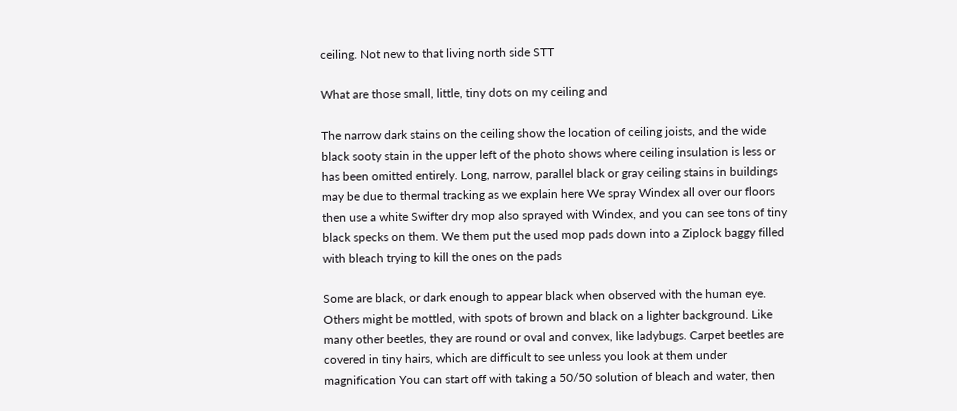ceiling. Not new to that living north side STT

What are those small, little, tiny dots on my ceiling and

The narrow dark stains on the ceiling show the location of ceiling joists, and the wide black sooty stain in the upper left of the photo shows where ceiling insulation is less or has been omitted entirely. Long, narrow, parallel black or gray ceiling stains in buildings may be due to thermal tracking as we explain here We spray Windex all over our floors then use a white Swifter dry mop also sprayed with Windex, and you can see tons of tiny black specks on them. We them put the used mop pads down into a Ziplock baggy filled with bleach trying to kill the ones on the pads

Some are black, or dark enough to appear black when observed with the human eye. Others might be mottled, with spots of brown and black on a lighter background. Like many other beetles, they are round or oval and convex, like ladybugs. Carpet beetles are covered in tiny hairs, which are difficult to see unless you look at them under magnification You can start off with taking a 50/50 solution of bleach and water, then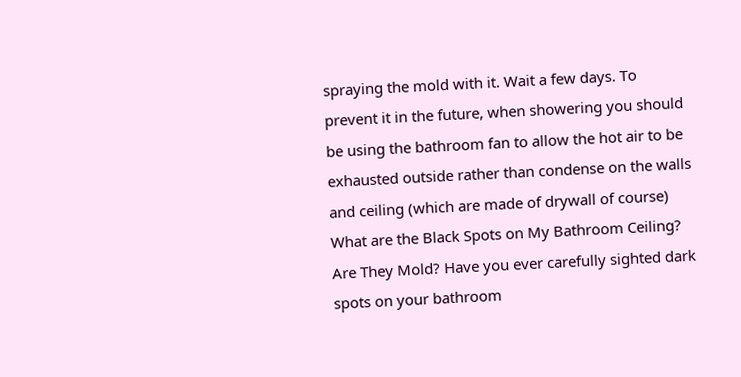spraying the mold with it. Wait a few days. To prevent it in the future, when showering you should be using the bathroom fan to allow the hot air to be exhausted outside rather than condense on the walls and ceiling (which are made of drywall of course) What are the Black Spots on My Bathroom Ceiling? Are They Mold? Have you ever carefully sighted dark spots on your bathroom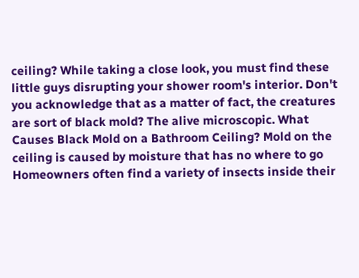ceiling? While taking a close look, you must find these little guys disrupting your shower room's interior. Don't you acknowledge that as a matter of fact, the creatures are sort of black mold? The alive microscopic. What Causes Black Mold on a Bathroom Ceiling? Mold on the ceiling is caused by moisture that has no where to go Homeowners often find a variety of insects inside their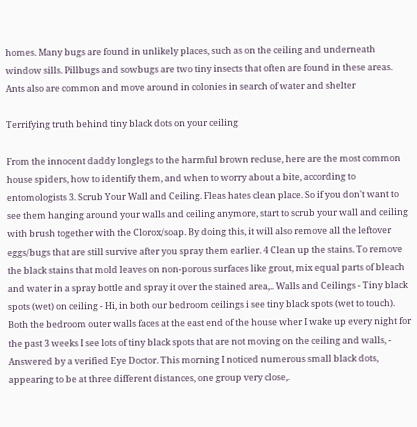homes. Many bugs are found in unlikely places, such as on the ceiling and underneath window sills. Pillbugs and sowbugs are two tiny insects that often are found in these areas. Ants also are common and move around in colonies in search of water and shelter

Terrifying truth behind tiny black dots on your ceiling

From the innocent daddy longlegs to the harmful brown recluse, here are the most common house spiders, how to identify them, and when to worry about a bite, according to entomologists 3. Scrub Your Wall and Ceiling. Fleas hates clean place. So if you don't want to see them hanging around your walls and ceiling anymore, start to scrub your wall and ceiling with brush together with the Clorox/soap. By doing this, it will also remove all the leftover eggs/bugs that are still survive after you spray them earlier. 4 Clean up the stains. To remove the black stains that mold leaves on non-porous surfaces like grout, mix equal parts of bleach and water in a spray bottle and spray it over the stained area,.. Walls and Ceilings - Tiny black spots (wet) on ceiling - Hi, in both our bedroom ceilings i see tiny black spots (wet to touch). Both the bedroom outer walls faces at the east end of the house wher I wake up every night for the past 3 weeks I see lots of tiny black spots that are not moving on the ceiling and walls, - Answered by a verified Eye Doctor. This morning I noticed numerous small black dots, appearing to be at three different distances, one group very close,.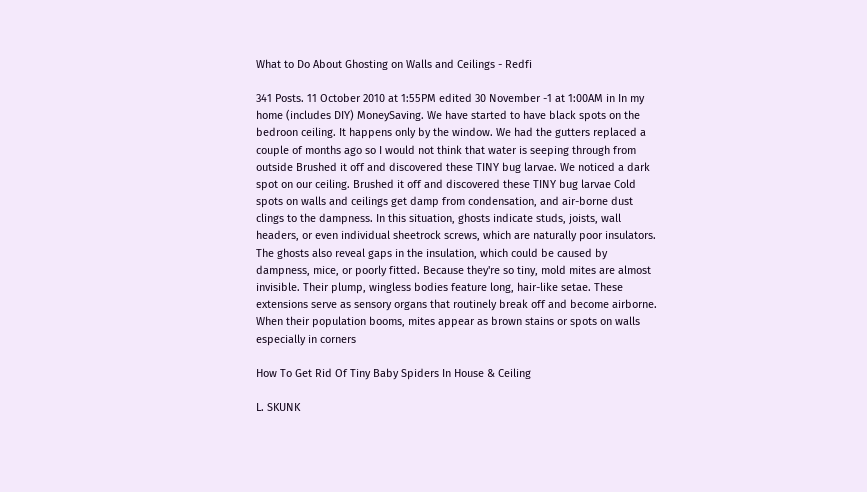What to Do About Ghosting on Walls and Ceilings - Redfi

341 Posts. 11 October 2010 at 1:55PM edited 30 November -1 at 1:00AM in In my home (includes DIY) MoneySaving. We have started to have black spots on the bedroon ceiling. It happens only by the window. We had the gutters replaced a couple of months ago so I would not think that water is seeping through from outside Brushed it off and discovered these TINY bug larvae. We noticed a dark spot on our ceiling. Brushed it off and discovered these TINY bug larvae Cold spots on walls and ceilings get damp from condensation, and air-borne dust clings to the dampness. In this situation, ghosts indicate studs, joists, wall headers, or even individual sheetrock screws, which are naturally poor insulators. The ghosts also reveal gaps in the insulation, which could be caused by dampness, mice, or poorly fitted. Because they're so tiny, mold mites are almost invisible. Their plump, wingless bodies feature long, hair-like setae. These extensions serve as sensory organs that routinely break off and become airborne. When their population booms, mites appear as brown stains or spots on walls especially in corners

How To Get Rid Of Tiny Baby Spiders In House & Ceiling

L. SKUNK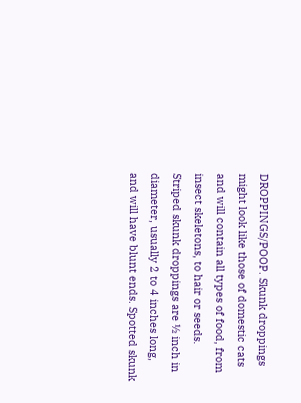DROPPINGS/POOP. Skunk droppings might look like those of domestic cats and will contain all types of food, from insect skeletons, to hair or seeds. Striped skunk droppings are ½ inch in diameter, usually 2 to 4 inches long, and will have blunt ends. Spotted skunk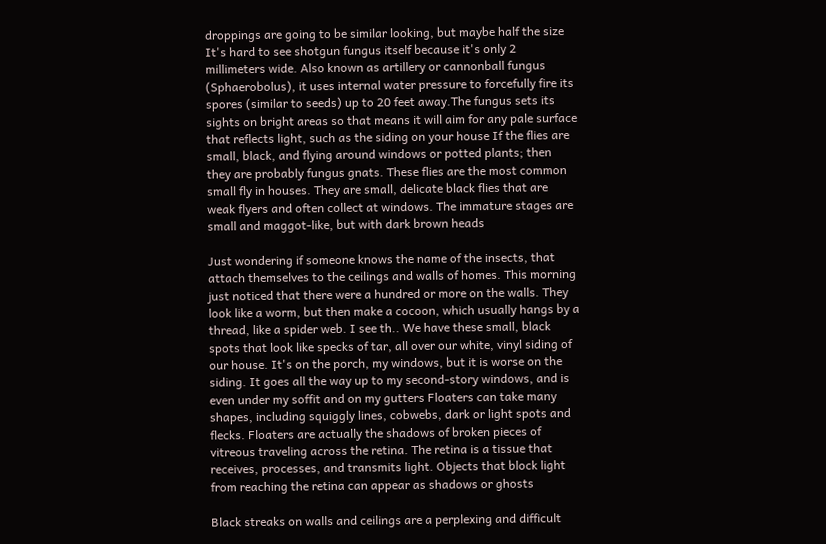droppings are going to be similar looking, but maybe half the size It's hard to see shotgun fungus itself because it's only 2 millimeters wide. Also known as artillery or cannonball fungus (Sphaerobolus), it uses internal water pressure to forcefully fire its spores (similar to seeds) up to 20 feet away.The fungus sets its sights on bright areas so that means it will aim for any pale surface that reflects light, such as the siding on your house If the flies are small, black, and flying around windows or potted plants; then they are probably fungus gnats. These flies are the most common small fly in houses. They are small, delicate black flies that are weak flyers and often collect at windows. The immature stages are small and maggot-like, but with dark brown heads

Just wondering if someone knows the name of the insects, that attach themselves to the ceilings and walls of homes. This morning just noticed that there were a hundred or more on the walls. They look like a worm, but then make a cocoon, which usually hangs by a thread, like a spider web. I see th.. We have these small, black spots that look like specks of tar, all over our white, vinyl siding of our house. It's on the porch, my windows, but it is worse on the siding. It goes all the way up to my second-story windows, and is even under my soffit and on my gutters Floaters can take many shapes, including squiggly lines, cobwebs, dark or light spots and flecks. Floaters are actually the shadows of broken pieces of vitreous traveling across the retina. The retina is a tissue that receives, processes, and transmits light. Objects that block light from reaching the retina can appear as shadows or ghosts

Black streaks on walls and ceilings are a perplexing and difficult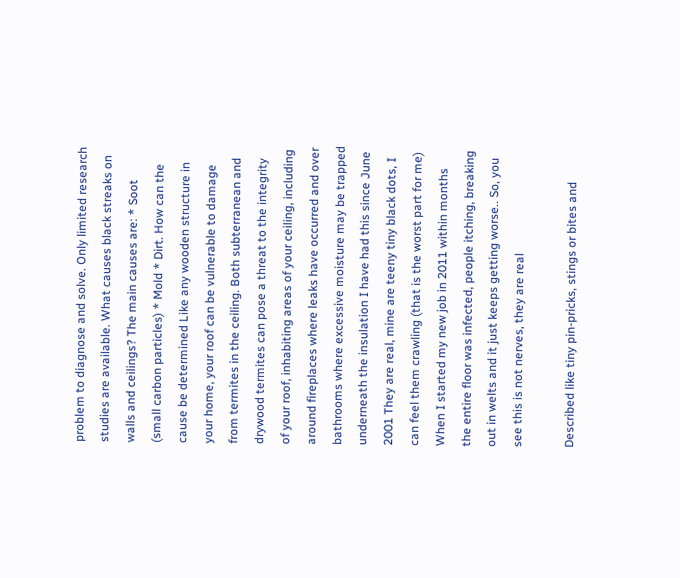problem to diagnose and solve. Only limited research studies are available. What causes black streaks on walls and ceilings? The main causes are: * Soot (small carbon particles) * Mold * Dirt. How can the cause be determined Like any wooden structure in your home, your roof can be vulnerable to damage from termites in the ceiling. Both subterranean and drywood termites can pose a threat to the integrity of your roof, inhabiting areas of your ceiling, including around fireplaces where leaks have occurred and over bathrooms where excessive moisture may be trapped underneath the insulation I have had this since June 2001 They are real, mine are teeny tiny black dots, I can feel them crawling (that is the worst part for me) When I started my new job in 2011 within months the entire floor was infected, people itching, breaking out in welts and it just keeps getting worse.. So, you see this is not nerves, they are real

Described like tiny pin-pricks, stings or bites and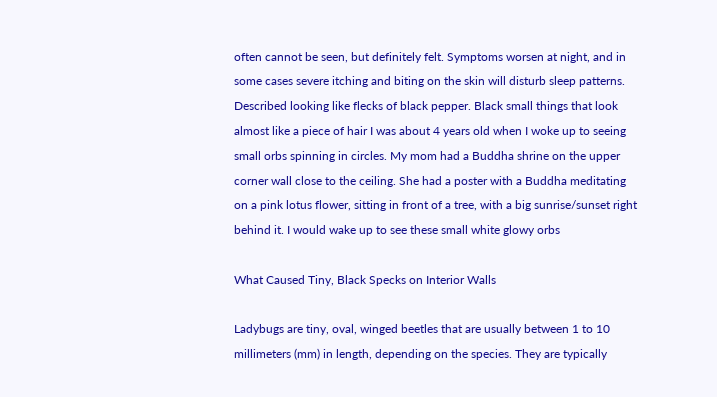often cannot be seen, but definitely felt. Symptoms worsen at night, and in some cases severe itching and biting on the skin will disturb sleep patterns. Described looking like flecks of black pepper. Black small things that look almost like a piece of hair I was about 4 years old when I woke up to seeing small orbs spinning in circles. My mom had a Buddha shrine on the upper corner wall close to the ceiling. She had a poster with a Buddha meditating on a pink lotus flower, sitting in front of a tree, with a big sunrise/sunset right behind it. I would wake up to see these small white glowy orbs

What Caused Tiny, Black Specks on Interior Walls

Ladybugs are tiny, oval, winged beetles that are usually between 1 to 10 millimeters (mm) in length, depending on the species. They are typically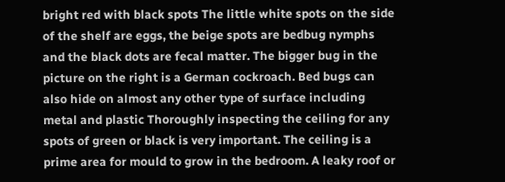bright red with black spots The little white spots on the side of the shelf are eggs, the beige spots are bedbug nymphs and the black dots are fecal matter. The bigger bug in the picture on the right is a German cockroach. Bed bugs can also hide on almost any other type of surface including metal and plastic Thoroughly inspecting the ceiling for any spots of green or black is very important. The ceiling is a prime area for mould to grow in the bedroom. A leaky roof or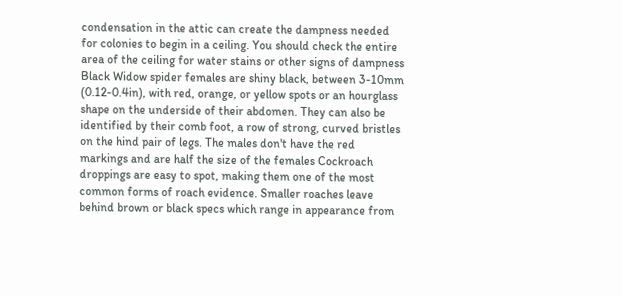condensation in the attic can create the dampness needed for colonies to begin in a ceiling. You should check the entire area of the ceiling for water stains or other signs of dampness Black Widow spider females are shiny black, between 3-10mm (0.12-0.4in), with red, orange, or yellow spots or an hourglass shape on the underside of their abdomen. They can also be identified by their comb foot, a row of strong, curved bristles on the hind pair of legs. The males don't have the red markings and are half the size of the females Cockroach droppings are easy to spot, making them one of the most common forms of roach evidence. Smaller roaches leave behind brown or black specs which range in appearance from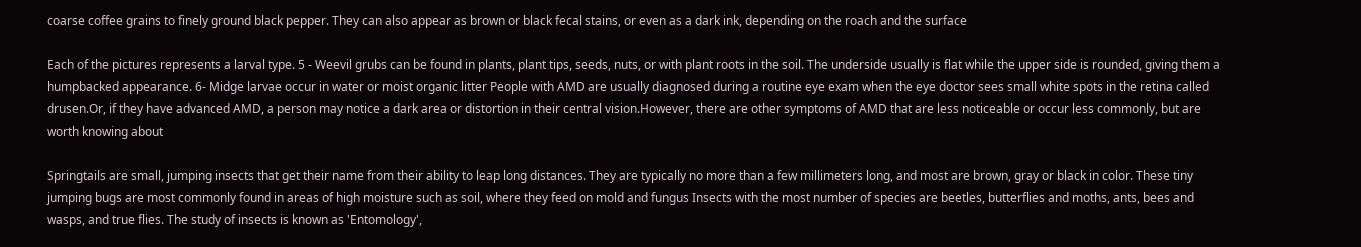coarse coffee grains to finely ground black pepper. They can also appear as brown or black fecal stains, or even as a dark ink, depending on the roach and the surface

Each of the pictures represents a larval type. 5 - Weevil grubs can be found in plants, plant tips, seeds, nuts, or with plant roots in the soil. The underside usually is flat while the upper side is rounded, giving them a humpbacked appearance. 6- Midge larvae occur in water or moist organic litter People with AMD are usually diagnosed during a routine eye exam when the eye doctor sees small white spots in the retina called drusen.Or, if they have advanced AMD, a person may notice a dark area or distortion in their central vision.However, there are other symptoms of AMD that are less noticeable or occur less commonly, but are worth knowing about

Springtails are small, jumping insects that get their name from their ability to leap long distances. They are typically no more than a few millimeters long, and most are brown, gray or black in color. These tiny jumping bugs are most commonly found in areas of high moisture such as soil, where they feed on mold and fungus Insects with the most number of species are beetles, butterflies and moths, ants, bees and wasps, and true flies. The study of insects is known as 'Entomology',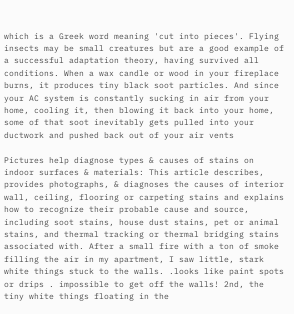which is a Greek word meaning 'cut into pieces'. Flying insects may be small creatures but are a good example of a successful adaptation theory, having survived all conditions. When a wax candle or wood in your fireplace burns, it produces tiny black soot particles. And since your AC system is constantly sucking in air from your home, cooling it, then blowing it back into your home, some of that soot inevitably gets pulled into your ductwork and pushed back out of your air vents

Pictures help diagnose types & causes of stains on indoor surfaces & materials: This article describes, provides photographs, & diagnoses the causes of interior wall, ceiling, flooring or carpeting stains and explains how to recognize their probable cause and source, including soot stains, house dust stains, pet or animal stains, and thermal tracking or thermal bridging stains associated with. After a small fire with a ton of smoke filling the air in my apartment, I saw little, stark white things stuck to the walls. .looks like paint spots or drips . impossible to get off the walls! 2nd, the tiny white things floating in the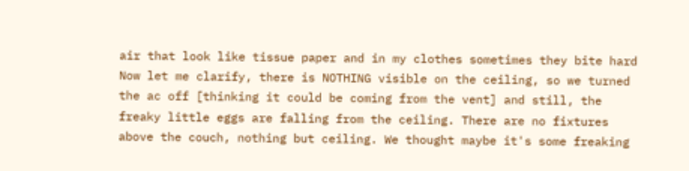air that look like tissue paper and in my clothes sometimes they bite hard Now let me clarify, there is NOTHING visible on the ceiling, so we turned the ac off [thinking it could be coming from the vent] and still, the freaky little eggs are falling from the ceiling. There are no fixtures above the couch, nothing but ceiling. We thought maybe it's some freaking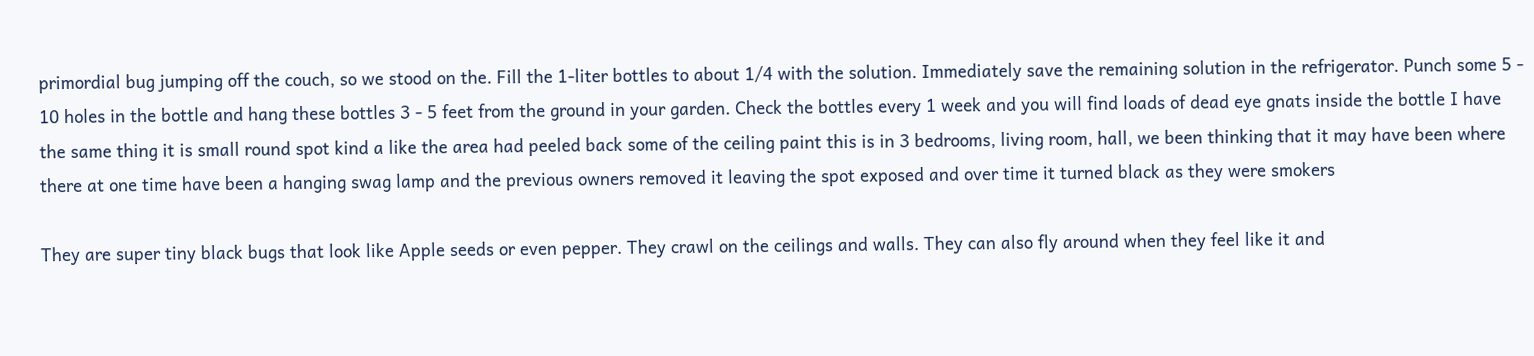primordial bug jumping off the couch, so we stood on the. Fill the 1-liter bottles to about 1/4 with the solution. Immediately save the remaining solution in the refrigerator. Punch some 5 - 10 holes in the bottle and hang these bottles 3 - 5 feet from the ground in your garden. Check the bottles every 1 week and you will find loads of dead eye gnats inside the bottle I have the same thing it is small round spot kind a like the area had peeled back some of the ceiling paint this is in 3 bedrooms, living room, hall, we been thinking that it may have been where there at one time have been a hanging swag lamp and the previous owners removed it leaving the spot exposed and over time it turned black as they were smokers

They are super tiny black bugs that look like Apple seeds or even pepper. They crawl on the ceilings and walls. They can also fly around when they feel like it and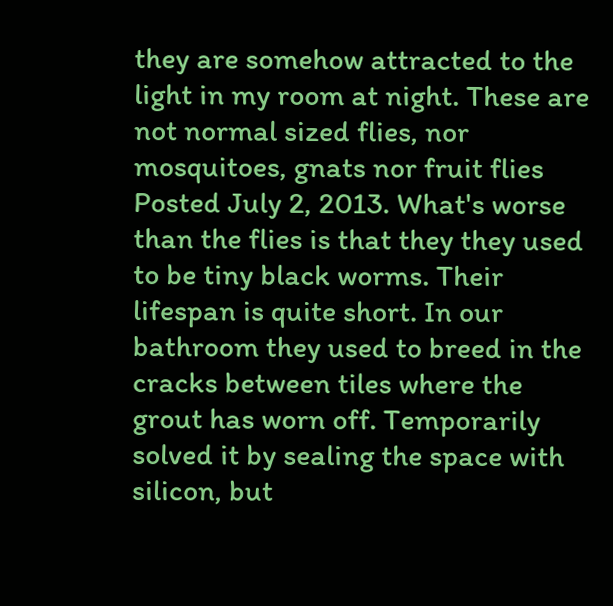they are somehow attracted to the light in my room at night. These are not normal sized flies, nor mosquitoes, gnats nor fruit flies Posted July 2, 2013. What's worse than the flies is that they they used to be tiny black worms. Their lifespan is quite short. In our bathroom they used to breed in the cracks between tiles where the grout has worn off. Temporarily solved it by sealing the space with silicon, but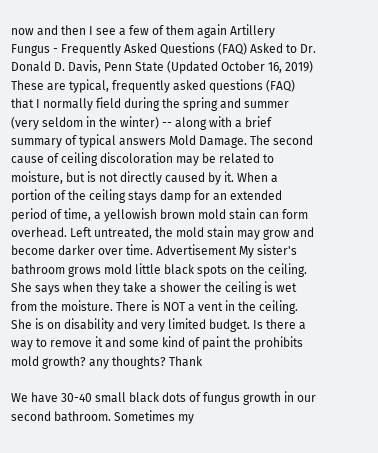now and then I see a few of them again Artillery Fungus - Frequently Asked Questions (FAQ) Asked to Dr. Donald D. Davis, Penn State (Updated October 16, 2019) These are typical, frequently asked questions (FAQ) that I normally field during the spring and summer (very seldom in the winter) -- along with a brief summary of typical answers Mold Damage. The second cause of ceiling discoloration may be related to moisture, but is not directly caused by it. When a portion of the ceiling stays damp for an extended period of time, a yellowish brown mold stain can form overhead. Left untreated, the mold stain may grow and become darker over time. Advertisement My sister's bathroom grows mold little black spots on the ceiling. She says when they take a shower the ceiling is wet from the moisture. There is NOT a vent in the ceiling. She is on disability and very limited budget. Is there a way to remove it and some kind of paint the prohibits mold growth? any thoughts? Thank

We have 30-40 small black dots of fungus growth in our second bathroom. Sometimes my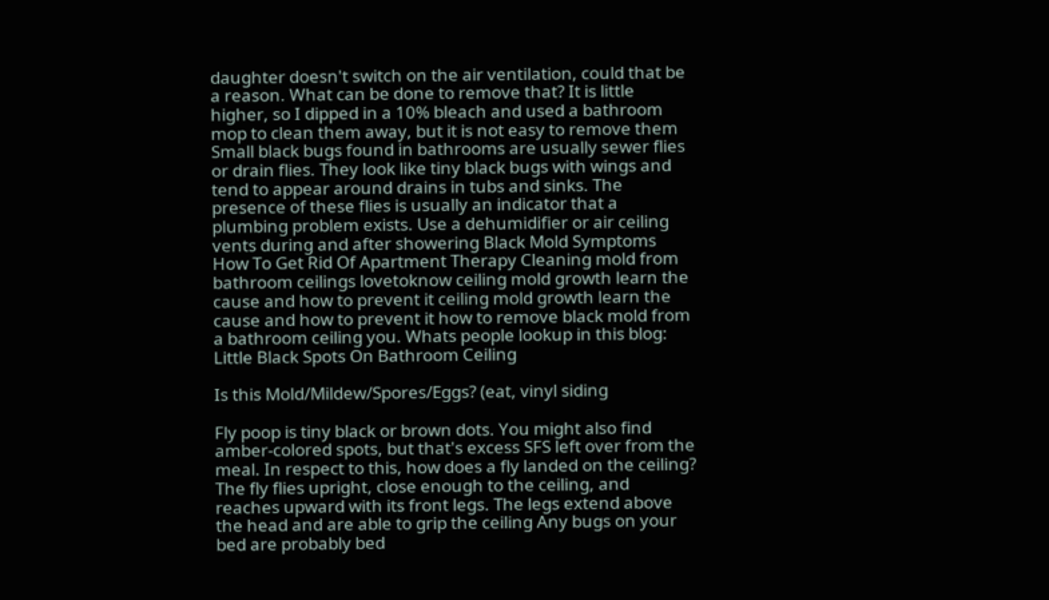daughter doesn't switch on the air ventilation, could that be a reason. What can be done to remove that? It is little higher, so I dipped in a 10% bleach and used a bathroom mop to clean them away, but it is not easy to remove them Small black bugs found in bathrooms are usually sewer flies or drain flies. They look like tiny black bugs with wings and tend to appear around drains in tubs and sinks. The presence of these flies is usually an indicator that a plumbing problem exists. Use a dehumidifier or air ceiling vents during and after showering Black Mold Symptoms How To Get Rid Of Apartment Therapy Cleaning mold from bathroom ceilings lovetoknow ceiling mold growth learn the cause and how to prevent it ceiling mold growth learn the cause and how to prevent it how to remove black mold from a bathroom ceiling you. Whats people lookup in this blog: Little Black Spots On Bathroom Ceiling

Is this Mold/Mildew/Spores/Eggs? (eat, vinyl siding

Fly poop is tiny black or brown dots. You might also find amber-colored spots, but that's excess SFS left over from the meal. In respect to this, how does a fly landed on the ceiling? The fly flies upright, close enough to the ceiling, and reaches upward with its front legs. The legs extend above the head and are able to grip the ceiling Any bugs on your bed are probably bed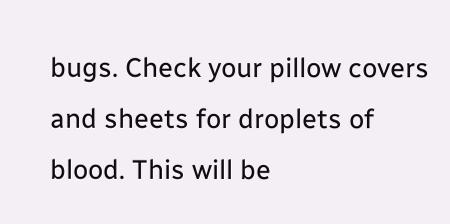bugs. Check your pillow covers and sheets for droplets of blood. This will be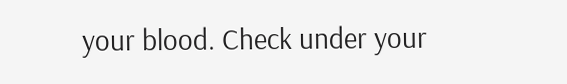your blood. Check under your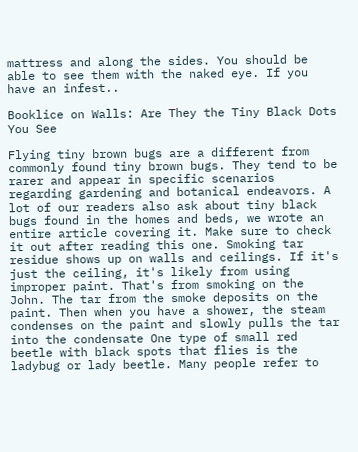mattress and along the sides. You should be able to see them with the naked eye. If you have an infest..

Booklice on Walls: Are They the Tiny Black Dots You See

Flying tiny brown bugs are a different from commonly found tiny brown bugs. They tend to be rarer and appear in specific scenarios regarding gardening and botanical endeavors. A lot of our readers also ask about tiny black bugs found in the homes and beds, we wrote an entire article covering it. Make sure to check it out after reading this one. Smoking tar residue shows up on walls and ceilings. If it's just the ceiling, it's likely from using improper paint. That's from smoking on the John. The tar from the smoke deposits on the paint. Then when you have a shower, the steam condenses on the paint and slowly pulls the tar into the condensate One type of small red beetle with black spots that flies is the ladybug or lady beetle. Many people refer to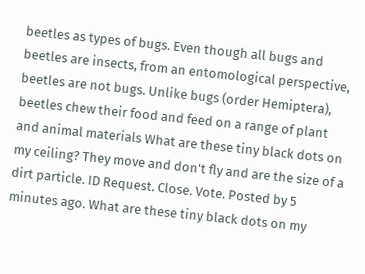beetles as types of bugs. Even though all bugs and beetles are insects, from an entomological perspective, beetles are not bugs. Unlike bugs (order Hemiptera), beetles chew their food and feed on a range of plant and animal materials What are these tiny black dots on my ceiling? They move and don't fly and are the size of a dirt particle. ID Request. Close. Vote. Posted by 5 minutes ago. What are these tiny black dots on my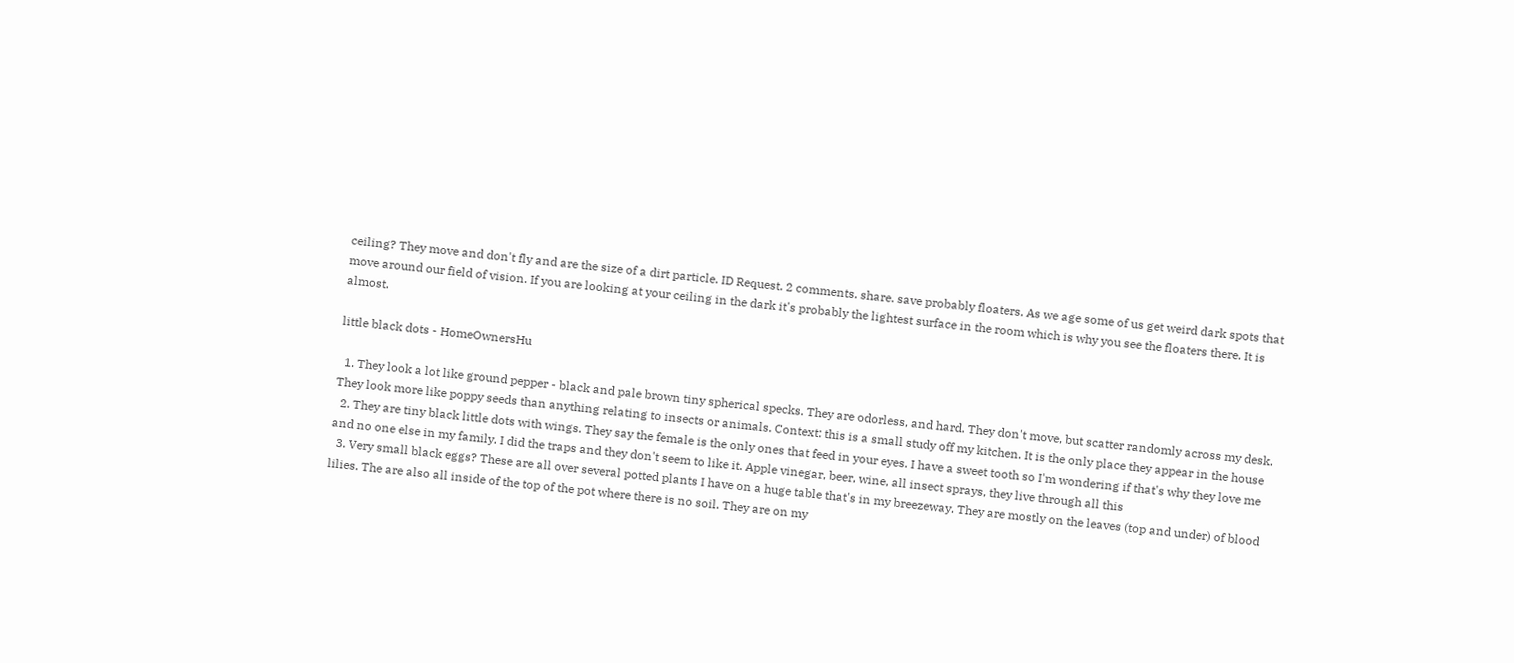ceiling? They move and don't fly and are the size of a dirt particle. ID Request. 2 comments. share. save probably floaters. As we age some of us get weird dark spots that move around our field of vision. If you are looking at your ceiling in the dark it's probably the lightest surface in the room which is why you see the floaters there. It is almost.

little black dots - HomeOwnersHu

  1. They look a lot like ground pepper - black and pale brown tiny spherical specks. They are odorless, and hard. They don't move, but scatter randomly across my desk. They look more like poppy seeds than anything relating to insects or animals. Context: this is a small study off my kitchen. It is the only place they appear in the house
  2. They are tiny black little dots with wings. They say the female is the only ones that feed in your eyes. I have a sweet tooth so I'm wondering if that's why they love me and no one else in my family. I did the traps and they don't seem to like it. Apple vinegar, beer, wine, all insect sprays, they live through all this
  3. Very small black eggs? These are all over several potted plants I have on a huge table that's in my breezeway. They are mostly on the leaves (top and under) of blood lilies. The are also all inside of the top of the pot where there is no soil. They are on my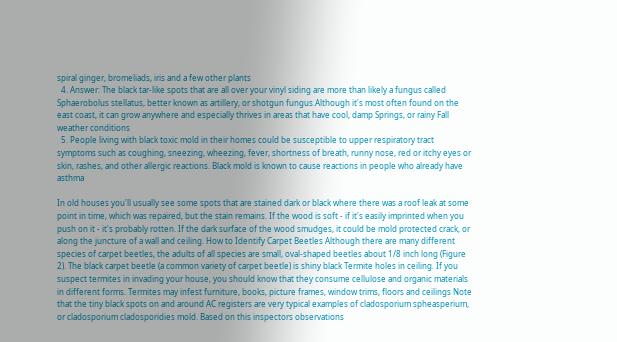spiral ginger, bromeliads, iris and a few other plants
  4. Answer: The black tar-like spots that are all over your vinyl siding are more than likely a fungus called Sphaerobolus stellatus, better known as artillery, or shotgun fungus.Although it's most often found on the east coast, it can grow anywhere and especially thrives in areas that have cool, damp Springs, or rainy Fall weather conditions
  5. People living with black toxic mold in their homes could be susceptible to upper respiratory tract symptoms such as coughing, sneezing, wheezing, fever, shortness of breath, runny nose, red or itchy eyes or skin, rashes, and other allergic reactions. Black mold is known to cause reactions in people who already have asthma

In old houses you'll usually see some spots that are stained dark or black where there was a roof leak at some point in time, which was repaired, but the stain remains. If the wood is soft - if it's easily imprinted when you push on it - it's probably rotten. If the dark surface of the wood smudges, it could be mold protected crack, or along the juncture of a wall and ceiling. How to Identify Carpet Beetles Although there are many different species of carpet beetles, the adults of all species are small, oval-shaped beetles about 1/8 inch long (Figure 2). The black carpet beetle (a common variety of carpet beetle) is shiny black Termite holes in ceiling. If you suspect termites in invading your house, you should know that they consume cellulose and organic materials in different forms. Termites may infest furniture, books, picture frames, window trims, floors and ceilings Note that the tiny black spots on and around AC registers are very typical examples of cladosporium spheasperium, or cladosporium cladosporidies mold. Based on this inspectors observations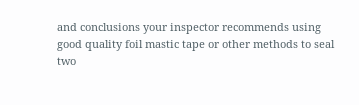and conclusions your inspector recommends using good quality foil mastic tape or other methods to seal two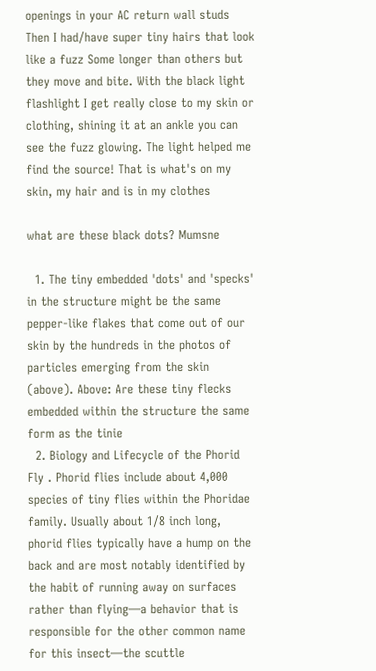openings in your AC return wall studs Then I had/have super tiny hairs that look like a fuzz Some longer than others but they move and bite. With the black light flashlight I get really close to my skin or clothing, shining it at an ankle you can see the fuzz glowing. The light helped me find the source! That is what's on my skin, my hair and is in my clothes

what are these black dots? Mumsne

  1. The tiny embedded 'dots' and 'specks' in the structure might be the same pepper-like flakes that come out of our skin by the hundreds in the photos of particles emerging from the skin (above). Above: Are these tiny flecks embedded within the structure the same form as the tinie
  2. Biology and Lifecycle of the Phorid Fly . Phorid flies include about 4,000 species of tiny flies within the Phoridae family. Usually about 1/8 inch long, phorid flies typically have a hump on the back and are most notably identified by the habit of running away on surfaces rather than flying—a behavior that is responsible for the other common name for this insect—the scuttle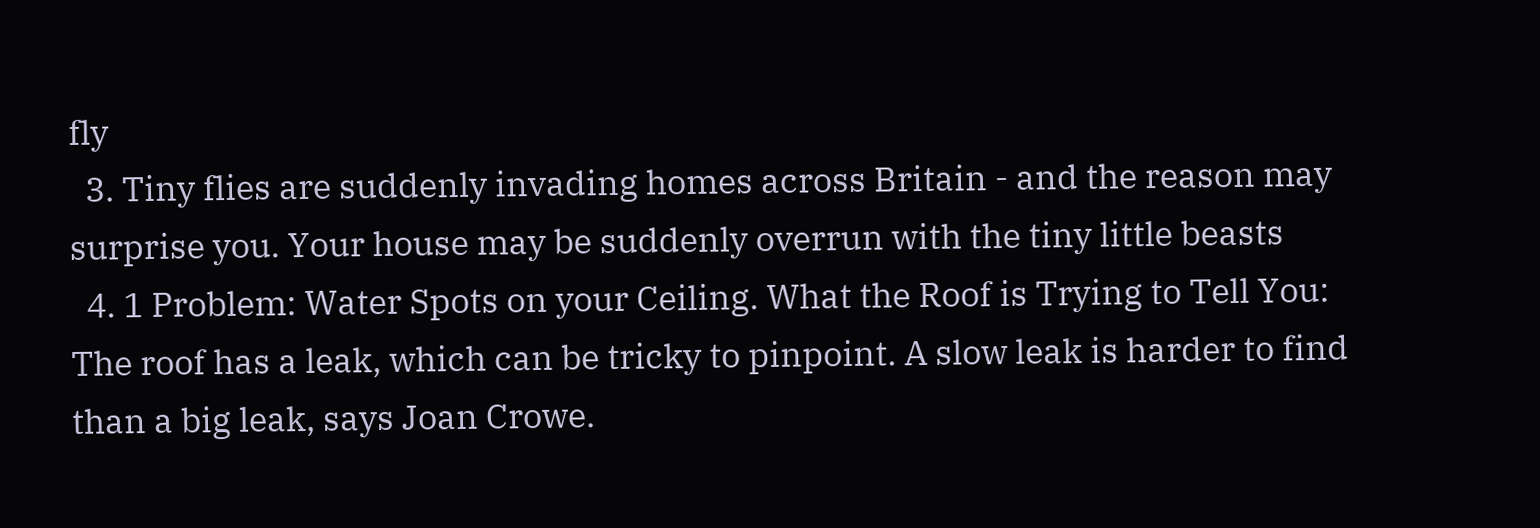fly
  3. Tiny flies are suddenly invading homes across Britain - and the reason may surprise you. Your house may be suddenly overrun with the tiny little beasts
  4. 1 Problem: Water Spots on your Ceiling. What the Roof is Trying to Tell You: The roof has a leak, which can be tricky to pinpoint. A slow leak is harder to find than a big leak, says Joan Crowe.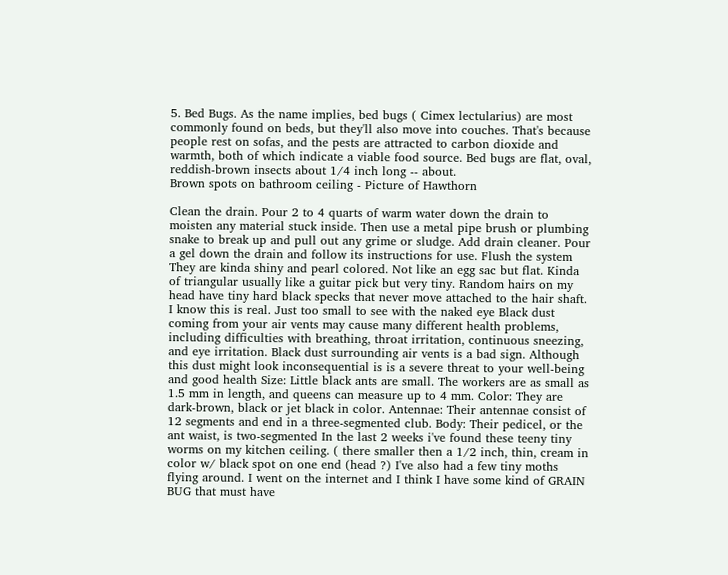5. Bed Bugs. As the name implies, bed bugs ( Cimex lectularius) are most commonly found on beds, but they'll also move into couches. That's because people rest on sofas, and the pests are attracted to carbon dioxide and warmth, both of which indicate a viable food source. Bed bugs are flat, oval, reddish-brown insects about 1/4 inch long -- about.
Brown spots on bathroom ceiling - Picture of Hawthorn

Clean the drain. Pour 2 to 4 quarts of warm water down the drain to moisten any material stuck inside. Then use a metal pipe brush or plumbing snake to break up and pull out any grime or sludge. Add drain cleaner. Pour a gel down the drain and follow its instructions for use. Flush the system They are kinda shiny and pearl colored. Not like an egg sac but flat. Kinda of triangular usually like a guitar pick but very tiny. Random hairs on my head have tiny hard black specks that never move attached to the hair shaft. I know this is real. Just too small to see with the naked eye Black dust coming from your air vents may cause many different health problems, including difficulties with breathing, throat irritation, continuous sneezing, and eye irritation. Black dust surrounding air vents is a bad sign. Although this dust might look inconsequential is is a severe threat to your well-being and good health Size: Little black ants are small. The workers are as small as 1.5 mm in length, and queens can measure up to 4 mm. Color: They are dark-brown, black or jet black in color. Antennae: Their antennae consist of 12 segments and end in a three-segmented club. Body: Their pedicel, or the ant waist, is two-segmented In the last 2 weeks i've found these teeny tiny worms on my kitchen ceiling. ( there smaller then a 1/2 inch, thin, cream in color w/ black spot on one end (head ?) I've also had a few tiny moths flying around. I went on the internet and I think I have some kind of GRAIN BUG that must have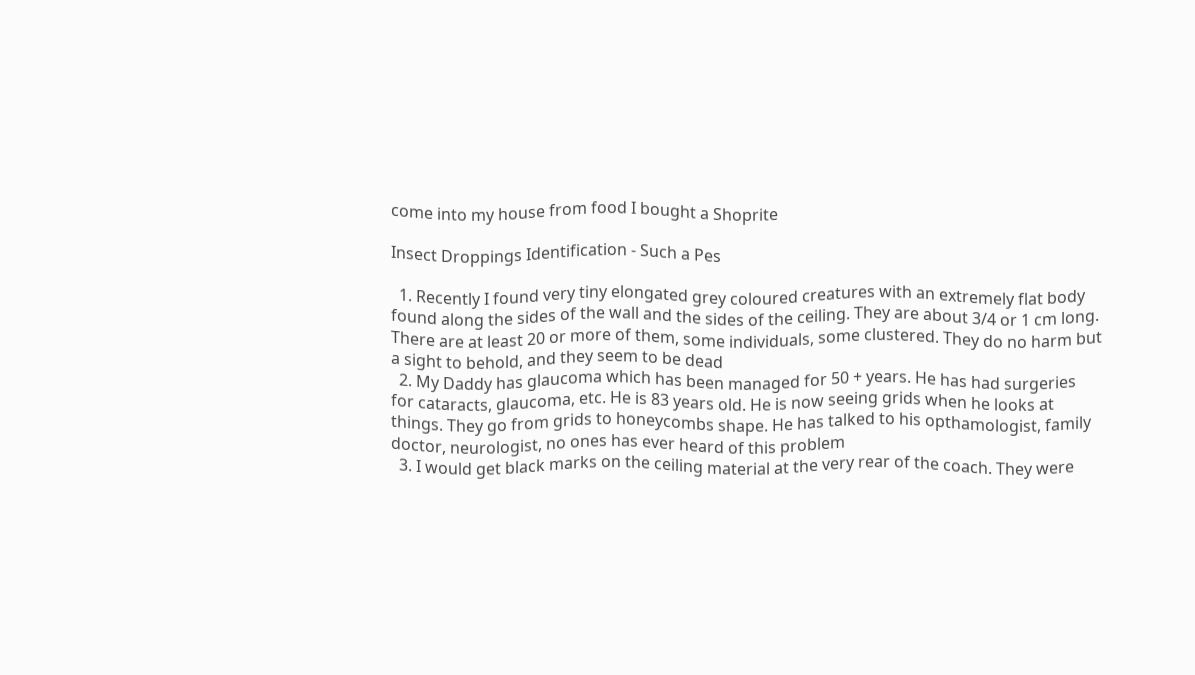come into my house from food I bought a Shoprite

Insect Droppings Identification - Such a Pes

  1. Recently I found very tiny elongated grey coloured creatures with an extremely flat body found along the sides of the wall and the sides of the ceiling. They are about 3/4 or 1 cm long. There are at least 20 or more of them, some individuals, some clustered. They do no harm but a sight to behold, and they seem to be dead
  2. My Daddy has glaucoma which has been managed for 50 + years. He has had surgeries for cataracts, glaucoma, etc. He is 83 years old. He is now seeing grids when he looks at things. They go from grids to honeycombs shape. He has talked to his opthamologist, family doctor, neurologist, no ones has ever heard of this problem
  3. I would get black marks on the ceiling material at the very rear of the coach. They were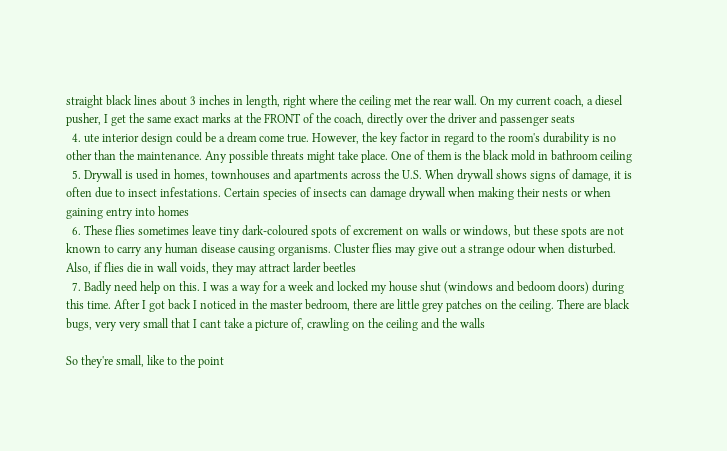straight black lines about 3 inches in length, right where the ceiling met the rear wall. On my current coach, a diesel pusher, I get the same exact marks at the FRONT of the coach, directly over the driver and passenger seats
  4. ute interior design could be a dream come true. However, the key factor in regard to the room's durability is no other than the maintenance. Any possible threats might take place. One of them is the black mold in bathroom ceiling
  5. Drywall is used in homes, townhouses and apartments across the U.S. When drywall shows signs of damage, it is often due to insect infestations. Certain species of insects can damage drywall when making their nests or when gaining entry into homes
  6. These flies sometimes leave tiny dark-coloured spots of excrement on walls or windows, but these spots are not known to carry any human disease causing organisms. Cluster flies may give out a strange odour when disturbed. Also, if flies die in wall voids, they may attract larder beetles
  7. Badly need help on this. I was a way for a week and locked my house shut (windows and bedoom doors) during this time. After I got back I noticed in the master bedroom, there are little grey patches on the ceiling. There are black bugs, very very small that I cant take a picture of, crawling on the ceiling and the walls

So they're small, like to the point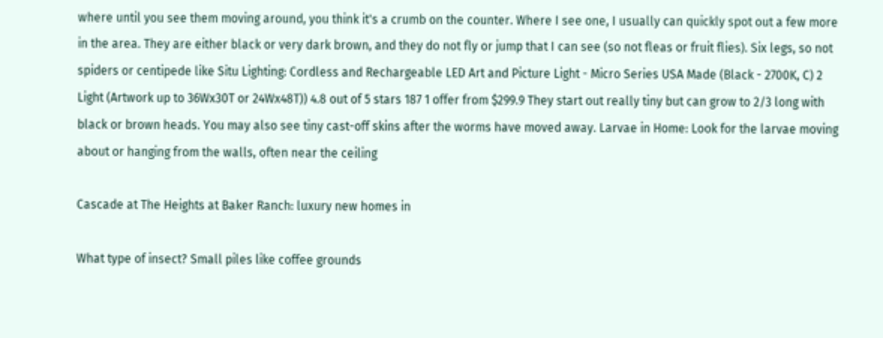where until you see them moving around, you think it's a crumb on the counter. Where I see one, I usually can quickly spot out a few more in the area. They are either black or very dark brown, and they do not fly or jump that I can see (so not fleas or fruit flies). Six legs, so not spiders or centipede like Situ Lighting: Cordless and Rechargeable LED Art and Picture Light - Micro Series USA Made (Black - 2700K, C) 2 Light (Artwork up to 36Wx30T or 24Wx48T)) 4.8 out of 5 stars 187 1 offer from $299.9 They start out really tiny but can grow to 2/3 long with black or brown heads. You may also see tiny cast-off skins after the worms have moved away. Larvae in Home: Look for the larvae moving about or hanging from the walls, often near the ceiling

Cascade at The Heights at Baker Ranch: luxury new homes in

What type of insect? Small piles like coffee grounds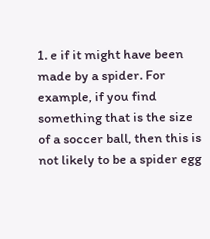1. e if it might have been made by a spider. For example, if you find something that is the size of a soccer ball, then this is not likely to be a spider egg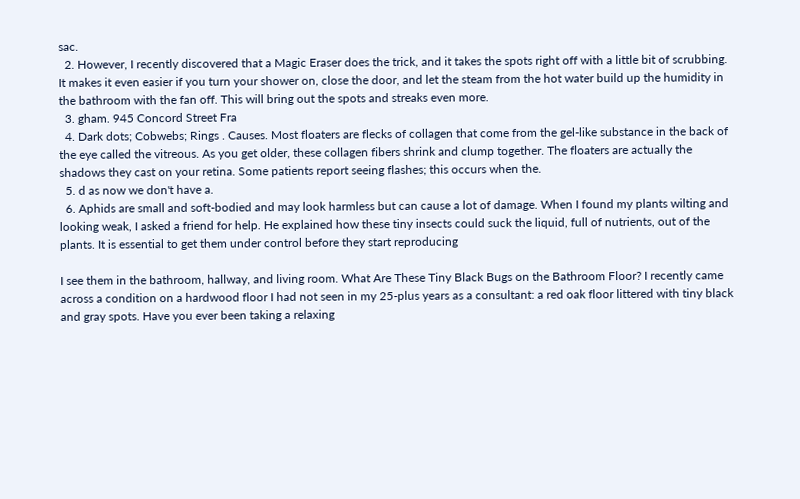sac.
  2. However, I recently discovered that a Magic Eraser does the trick, and it takes the spots right off with a little bit of scrubbing. It makes it even easier if you turn your shower on, close the door, and let the steam from the hot water build up the humidity in the bathroom with the fan off. This will bring out the spots and streaks even more.
  3. gham. 945 Concord Street Fra
  4. Dark dots; Cobwebs; Rings . Causes. Most floaters are flecks of collagen that come from the gel-like substance in the back of the eye called the vitreous. As you get older, these collagen fibers shrink and clump together. The floaters are actually the shadows they cast on your retina. Some patients report seeing flashes; this occurs when the.
  5. d as now we don't have a.
  6. Aphids are small and soft-bodied and may look harmless but can cause a lot of damage. When I found my plants wilting and looking weak, I asked a friend for help. He explained how these tiny insects could suck the liquid, full of nutrients, out of the plants. It is essential to get them under control before they start reproducing

I see them in the bathroom, hallway, and living room. What Are These Tiny Black Bugs on the Bathroom Floor? I recently came across a condition on a hardwood floor I had not seen in my 25-plus years as a consultant: a red oak floor littered with tiny black and gray spots. Have you ever been taking a relaxing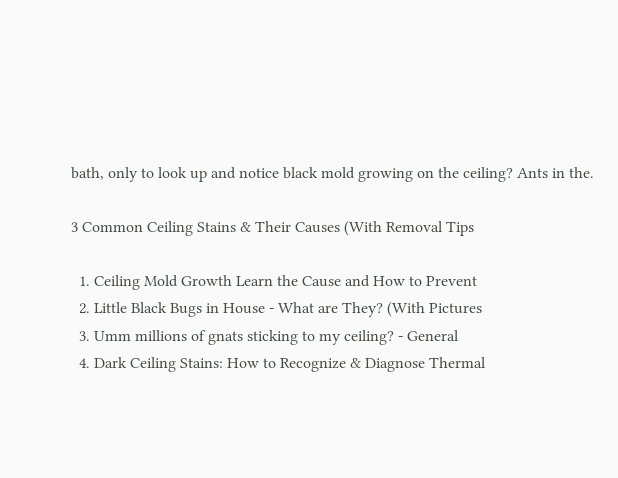bath, only to look up and notice black mold growing on the ceiling? Ants in the.

3 Common Ceiling Stains & Their Causes (With Removal Tips

  1. Ceiling Mold Growth Learn the Cause and How to Prevent
  2. Little Black Bugs in House - What are They? (With Pictures
  3. Umm millions of gnats sticking to my ceiling? - General
  4. Dark Ceiling Stains: How to Recognize & Diagnose Thermal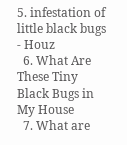5. infestation of little black bugs - Houz
  6. What Are These Tiny Black Bugs in My House
  7. What are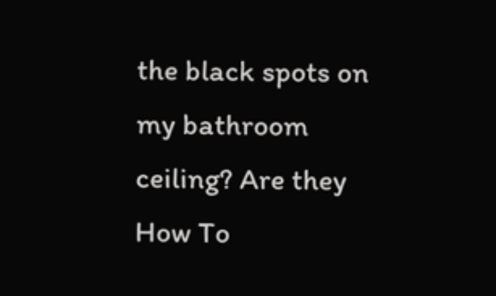the black spots on my bathroom ceiling? Are they
How To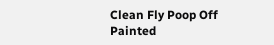Clean Fly Poop Off Painted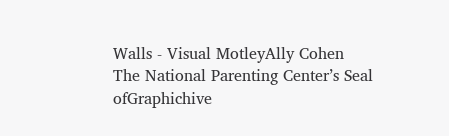Walls - Visual MotleyAlly Cohen The National Parenting Center’s Seal ofGraphichive